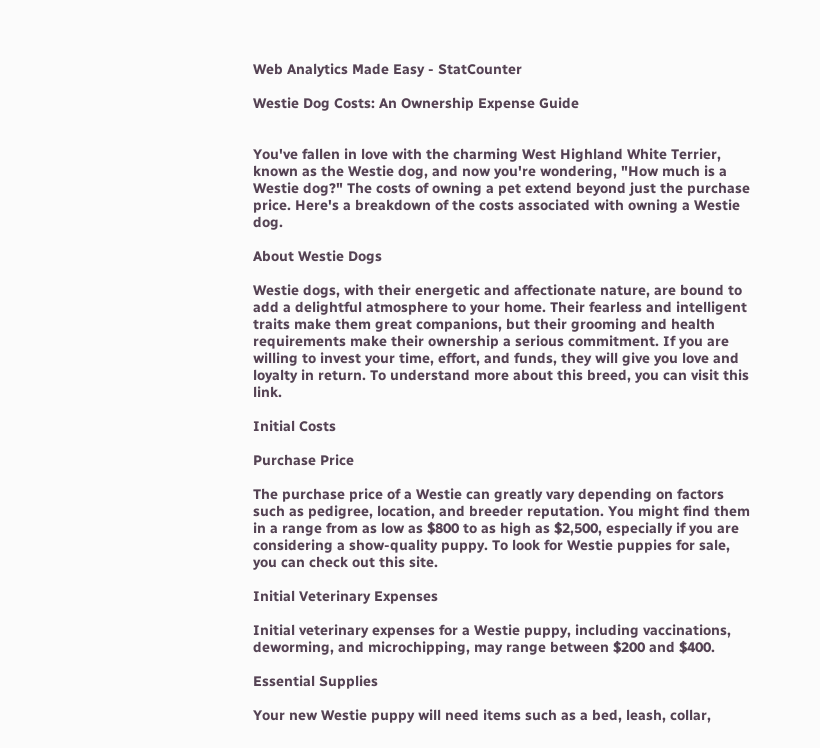Web Analytics Made Easy - StatCounter

Westie Dog Costs: An Ownership Expense Guide


You've fallen in love with the charming West Highland White Terrier, known as the Westie dog, and now you're wondering, "How much is a Westie dog?" The costs of owning a pet extend beyond just the purchase price. Here's a breakdown of the costs associated with owning a Westie dog.

About Westie Dogs

Westie dogs, with their energetic and affectionate nature, are bound to add a delightful atmosphere to your home. Their fearless and intelligent traits make them great companions, but their grooming and health requirements make their ownership a serious commitment. If you are willing to invest your time, effort, and funds, they will give you love and loyalty in return. To understand more about this breed, you can visit this link.

Initial Costs

Purchase Price

The purchase price of a Westie can greatly vary depending on factors such as pedigree, location, and breeder reputation. You might find them in a range from as low as $800 to as high as $2,500, especially if you are considering a show-quality puppy. To look for Westie puppies for sale, you can check out this site.

Initial Veterinary Expenses

Initial veterinary expenses for a Westie puppy, including vaccinations, deworming, and microchipping, may range between $200 and $400.

Essential Supplies

Your new Westie puppy will need items such as a bed, leash, collar,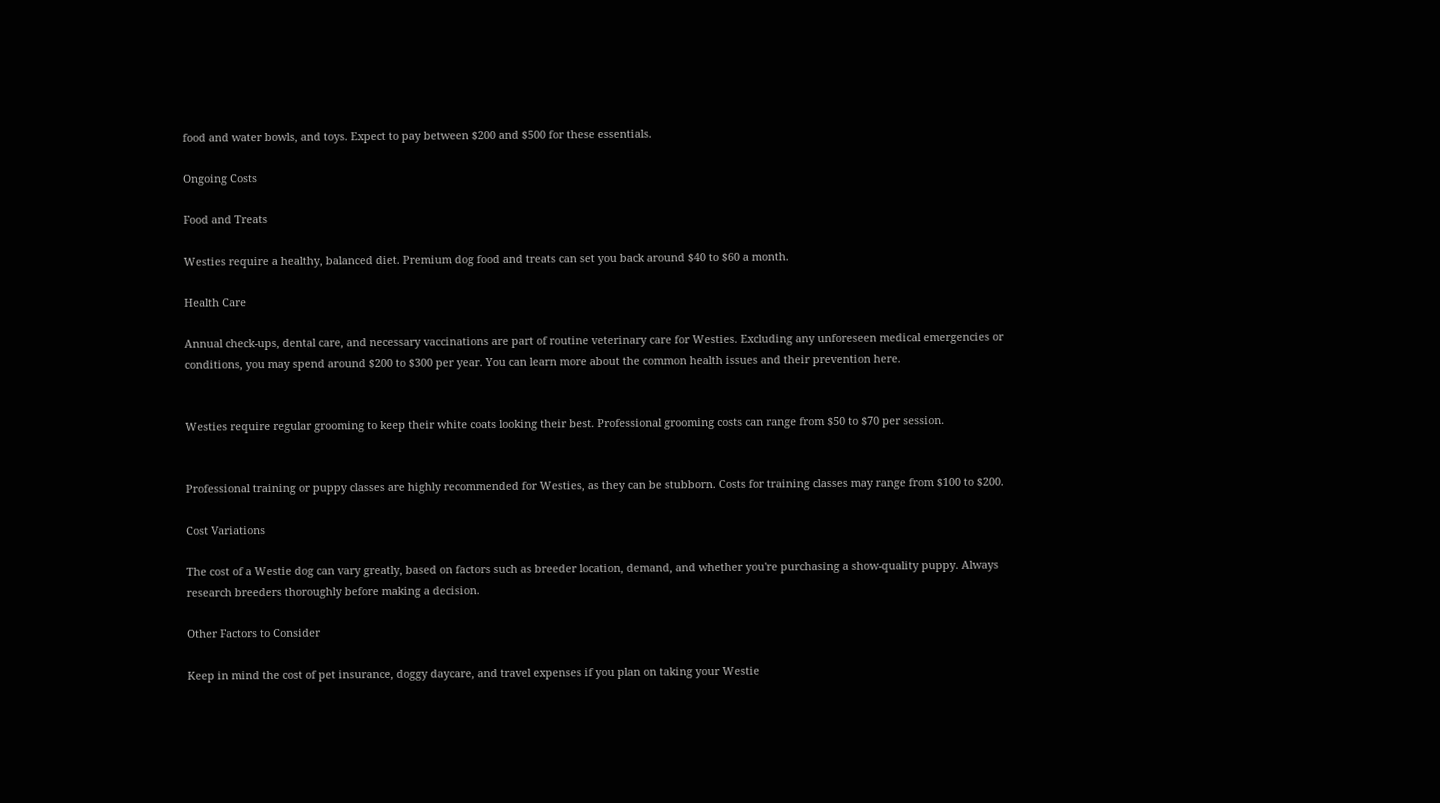food and water bowls, and toys. Expect to pay between $200 and $500 for these essentials.

Ongoing Costs

Food and Treats

Westies require a healthy, balanced diet. Premium dog food and treats can set you back around $40 to $60 a month.

Health Care

Annual check-ups, dental care, and necessary vaccinations are part of routine veterinary care for Westies. Excluding any unforeseen medical emergencies or conditions, you may spend around $200 to $300 per year. You can learn more about the common health issues and their prevention here.


Westies require regular grooming to keep their white coats looking their best. Professional grooming costs can range from $50 to $70 per session.


Professional training or puppy classes are highly recommended for Westies, as they can be stubborn. Costs for training classes may range from $100 to $200.

Cost Variations

The cost of a Westie dog can vary greatly, based on factors such as breeder location, demand, and whether you're purchasing a show-quality puppy. Always research breeders thoroughly before making a decision.

Other Factors to Consider

Keep in mind the cost of pet insurance, doggy daycare, and travel expenses if you plan on taking your Westie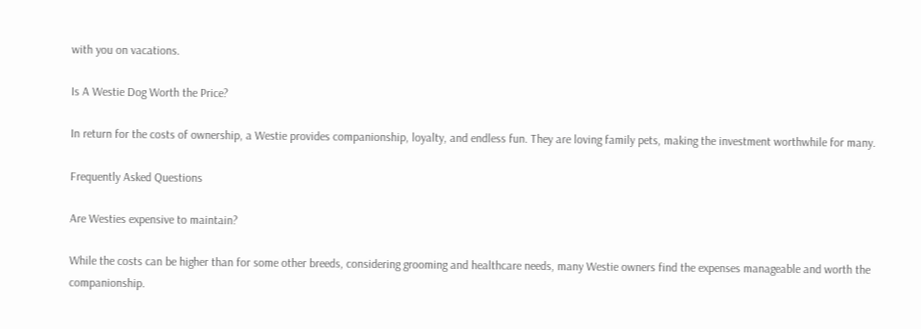with you on vacations.

Is A Westie Dog Worth the Price?

In return for the costs of ownership, a Westie provides companionship, loyalty, and endless fun. They are loving family pets, making the investment worthwhile for many.

Frequently Asked Questions

Are Westies expensive to maintain?

While the costs can be higher than for some other breeds, considering grooming and healthcare needs, many Westie owners find the expenses manageable and worth the companionship.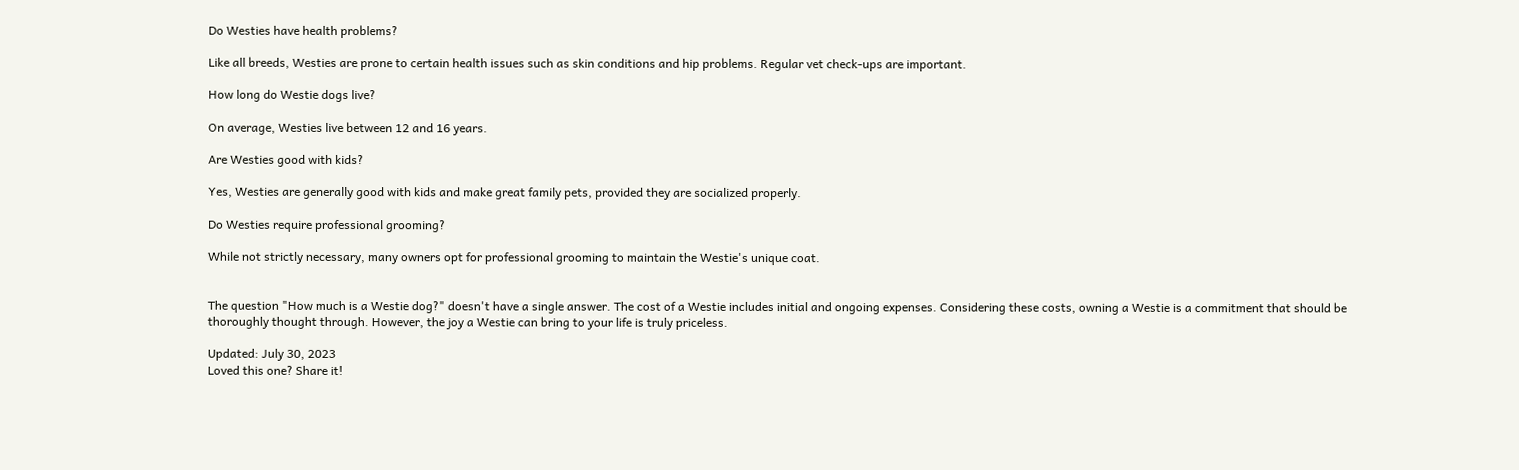Do Westies have health problems?

Like all breeds, Westies are prone to certain health issues such as skin conditions and hip problems. Regular vet check-ups are important.

How long do Westie dogs live?

On average, Westies live between 12 and 16 years.

Are Westies good with kids?

Yes, Westies are generally good with kids and make great family pets, provided they are socialized properly.

Do Westies require professional grooming?

While not strictly necessary, many owners opt for professional grooming to maintain the Westie's unique coat.


The question "How much is a Westie dog?" doesn't have a single answer. The cost of a Westie includes initial and ongoing expenses. Considering these costs, owning a Westie is a commitment that should be thoroughly thought through. However, the joy a Westie can bring to your life is truly priceless.

Updated: July 30, 2023
Loved this one? Share it!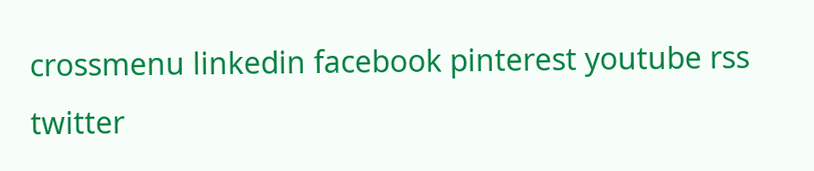crossmenu linkedin facebook pinterest youtube rss twitter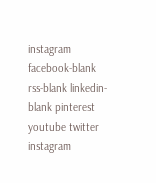instagram facebook-blank rss-blank linkedin-blank pinterest youtube twitter instagram